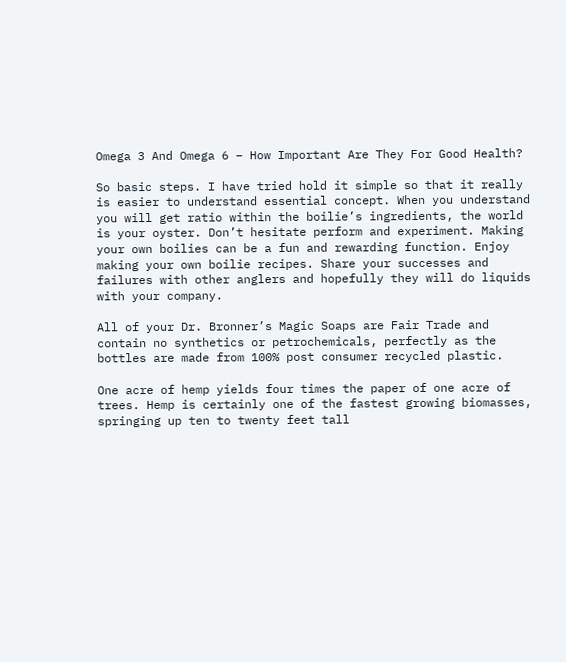Omega 3 And Omega 6 – How Important Are They For Good Health?

So basic steps. I have tried hold it simple so that it really is easier to understand essential concept. When you understand you will get ratio within the boilie’s ingredients, the world is your oyster. Don’t hesitate perform and experiment. Making your own boilies can be a fun and rewarding function. Enjoy making your own boilie recipes. Share your successes and failures with other anglers and hopefully they will do liquids with your company.

All of your Dr. Bronner’s Magic Soaps are Fair Trade and contain no synthetics or petrochemicals, perfectly as the bottles are made from 100% post consumer recycled plastic.

One acre of hemp yields four times the paper of one acre of trees. Hemp is certainly one of the fastest growing biomasses, springing up ten to twenty feet tall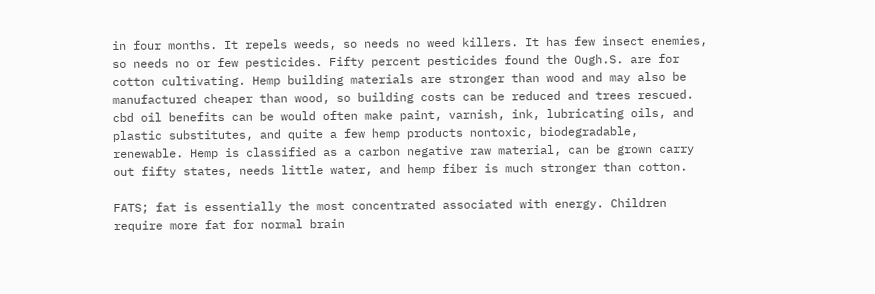in four months. It repels weeds, so needs no weed killers. It has few insect enemies, so needs no or few pesticides. Fifty percent pesticides found the Ough.S. are for cotton cultivating. Hemp building materials are stronger than wood and may also be manufactured cheaper than wood, so building costs can be reduced and trees rescued. cbd oil benefits can be would often make paint, varnish, ink, lubricating oils, and plastic substitutes, and quite a few hemp products nontoxic, biodegradable, renewable. Hemp is classified as a carbon negative raw material, can be grown carry out fifty states, needs little water, and hemp fiber is much stronger than cotton.

FATS; fat is essentially the most concentrated associated with energy. Children require more fat for normal brain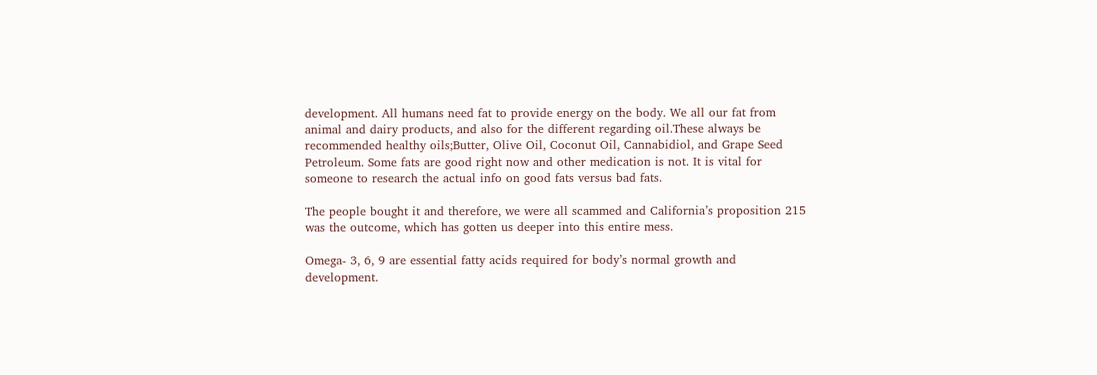development. All humans need fat to provide energy on the body. We all our fat from animal and dairy products, and also for the different regarding oil.These always be recommended healthy oils;Butter, Olive Oil, Coconut Oil, Cannabidiol, and Grape Seed Petroleum. Some fats are good right now and other medication is not. It is vital for someone to research the actual info on good fats versus bad fats.

The people bought it and therefore, we were all scammed and California’s proposition 215 was the outcome, which has gotten us deeper into this entire mess.

Omega- 3, 6, 9 are essential fatty acids required for body’s normal growth and development.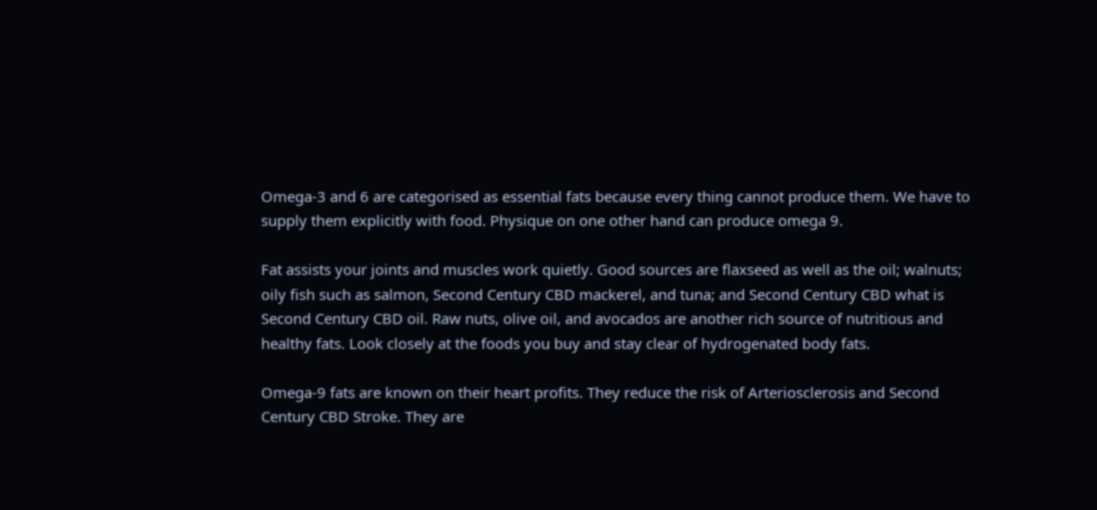Omega-3 and 6 are categorised as essential fats because every thing cannot produce them. We have to supply them explicitly with food. Physique on one other hand can produce omega 9.

Fat assists your joints and muscles work quietly. Good sources are flaxseed as well as the oil; walnuts; oily fish such as salmon, Second Century CBD mackerel, and tuna; and Second Century CBD what is Second Century CBD oil. Raw nuts, olive oil, and avocados are another rich source of nutritious and healthy fats. Look closely at the foods you buy and stay clear of hydrogenated body fats.

Omega-9 fats are known on their heart profits. They reduce the risk of Arteriosclerosis and Second Century CBD Stroke. They are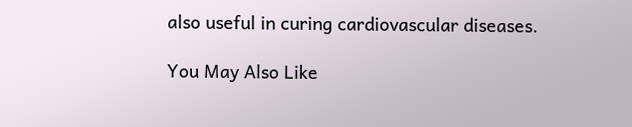also useful in curing cardiovascular diseases.

You May Also Like